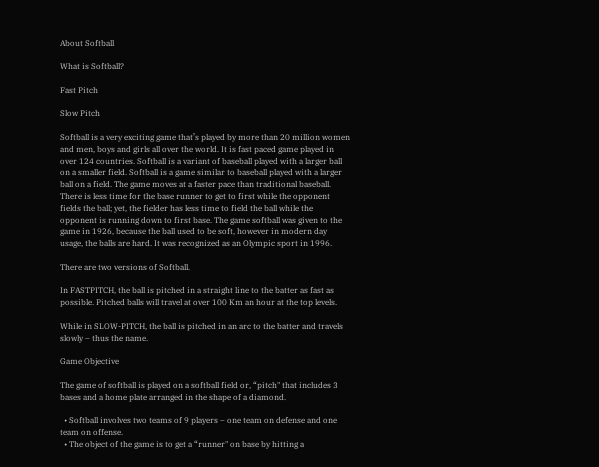About Softball

What is Softball?

Fast Pitch

Slow Pitch

Softball is a very exciting game that’s played by more than 20 million women and men, boys and girls all over the world. It is fast paced game played in over 124 countries. Softball is a variant of baseball played with a larger ball on a smaller field. Softball is a game similar to baseball played with a larger ball on a field. The game moves at a faster pace than traditional baseball. There is less time for the base runner to get to first while the opponent fields the ball; yet, the fielder has less time to field the ball while the opponent is running down to first base. The game softball was given to the game in 1926, because the ball used to be soft, however in modern day usage, the balls are hard. It was recognized as an Olympic sport in 1996.

There are two versions of Softball.

In FASTPITCH, the ball is pitched in a straight line to the batter as fast as possible. Pitched balls will travel at over 100 Km an hour at the top levels.

While in SLOW-PITCH, the ball is pitched in an arc to the batter and travels slowly – thus the name.

Game Objective

The game of softball is played on a softball field or, “pitch" that includes 3 bases and a home plate arranged in the shape of a diamond.

  • Softball involves two teams of 9 players – one team on defense and one team on offense.
  • The object of the game is to get a “runner" on base by hitting a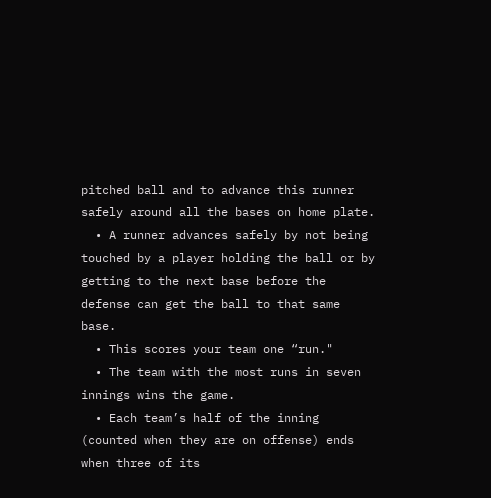pitched ball and to advance this runner safely around all the bases on home plate.
  • A runner advances safely by not being touched by a player holding the ball or by getting to the next base before the defense can get the ball to that same base.
  • This scores your team one “run."
  • The team with the most runs in seven innings wins the game.
  • Each team’s half of the inning (counted when they are on offense) ends when three of its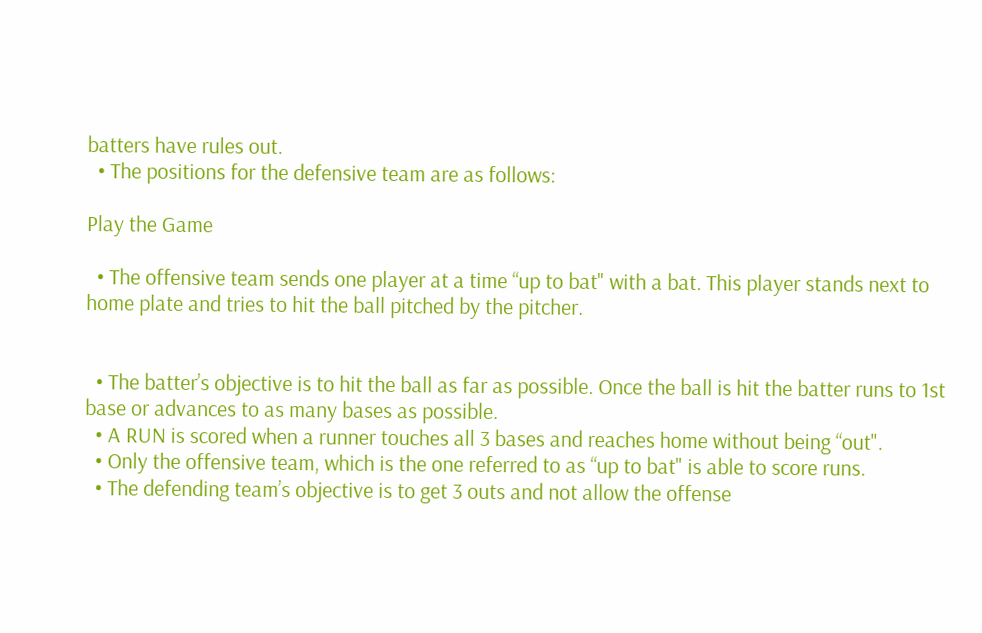batters have rules out.
  • The positions for the defensive team are as follows:

Play the Game

  • The offensive team sends one player at a time “up to bat" with a bat. This player stands next to home plate and tries to hit the ball pitched by the pitcher.


  • The batter’s objective is to hit the ball as far as possible. Once the ball is hit the batter runs to 1st base or advances to as many bases as possible.
  • A RUN is scored when a runner touches all 3 bases and reaches home without being “out".
  • Only the offensive team, which is the one referred to as “up to bat" is able to score runs.
  • The defending team’s objective is to get 3 outs and not allow the offense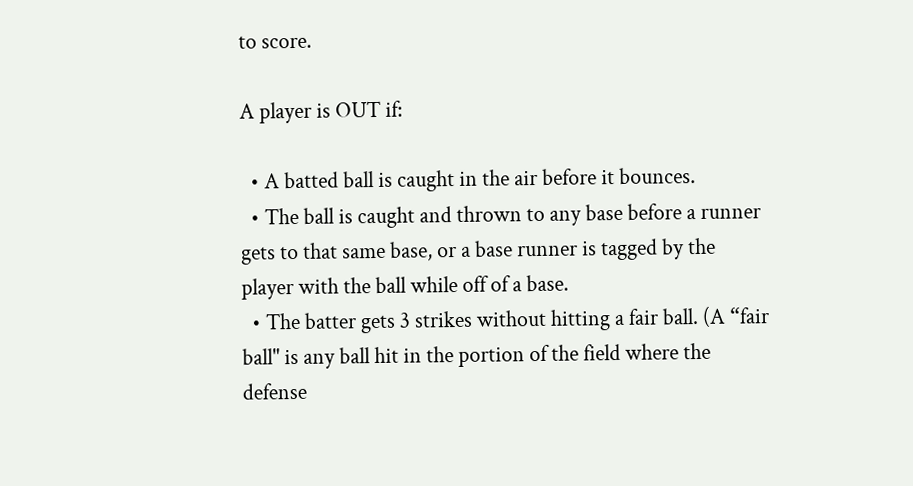to score.

A player is OUT if:

  • A batted ball is caught in the air before it bounces.
  • The ball is caught and thrown to any base before a runner gets to that same base, or a base runner is tagged by the player with the ball while off of a base.
  • The batter gets 3 strikes without hitting a fair ball. (A “fair ball" is any ball hit in the portion of the field where the defense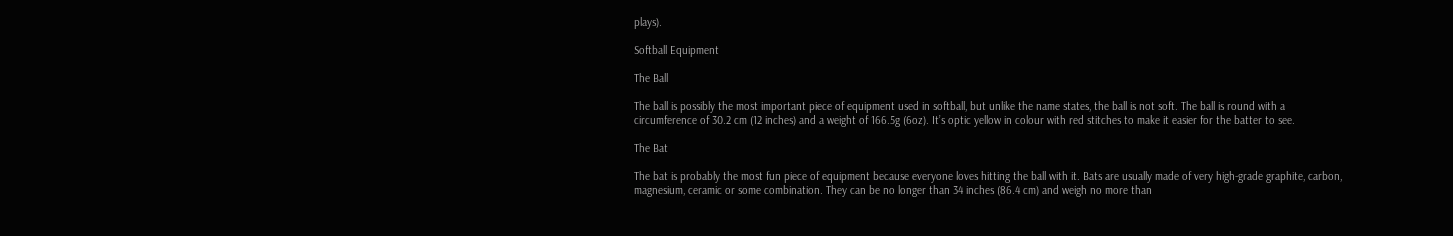plays).

Softball Equipment

The Ball

The ball is possibly the most important piece of equipment used in softball, but unlike the name states, the ball is not soft. The ball is round with a circumference of 30.2 cm (12 inches) and a weight of 166.5g (6oz). It’s optic yellow in colour with red stitches to make it easier for the batter to see.

The Bat

The bat is probably the most fun piece of equipment because everyone loves hitting the ball with it. Bats are usually made of very high-grade graphite, carbon, magnesium, ceramic or some combination. They can be no longer than 34 inches (86.4 cm) and weigh no more than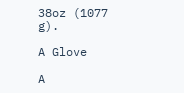38oz (1077 g).

A Glove

A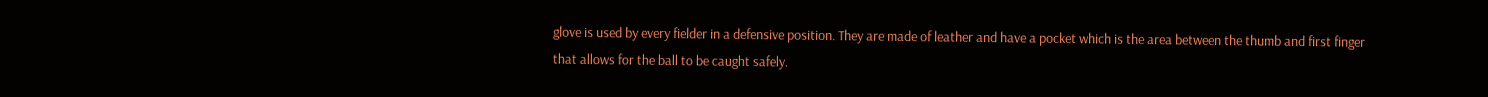glove is used by every fielder in a defensive position. They are made of leather and have a pocket which is the area between the thumb and first finger that allows for the ball to be caught safely.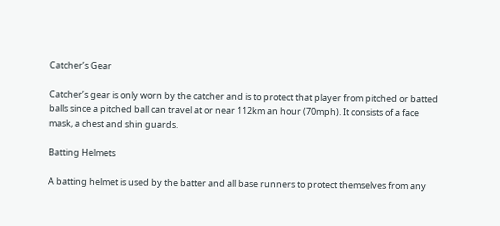Catcher’s Gear

Catcher’s gear is only worn by the catcher and is to protect that player from pitched or batted balls since a pitched ball can travel at or near 112km an hour (70mph). It consists of a face mask, a chest and shin guards.

Batting Helmets

A batting helmet is used by the batter and all base runners to protect themselves from any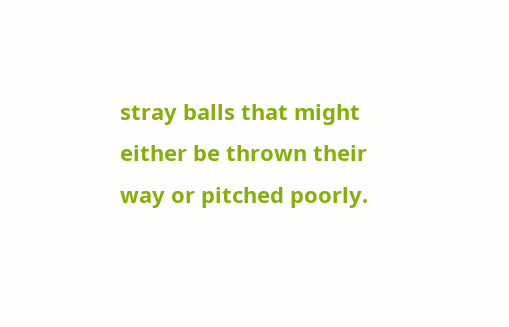stray balls that might either be thrown their way or pitched poorly.